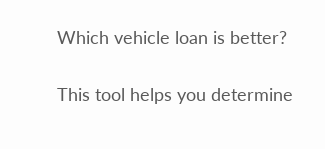Which vehicle loan is better?

This tool helps you determine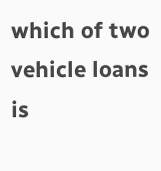which of two vehicle loans is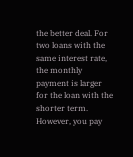the better deal. For two loans with the same interest rate, the monthly payment is larger for the loan with the shorter term. However, you pay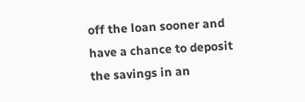off the loan sooner and have a chance to deposit the savings in an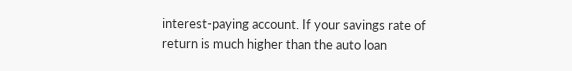interest-paying account. If your savings rate of return is much higher than the auto loan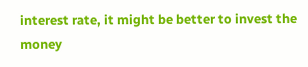interest rate, it might be better to invest the money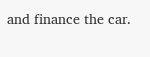and finance the car.